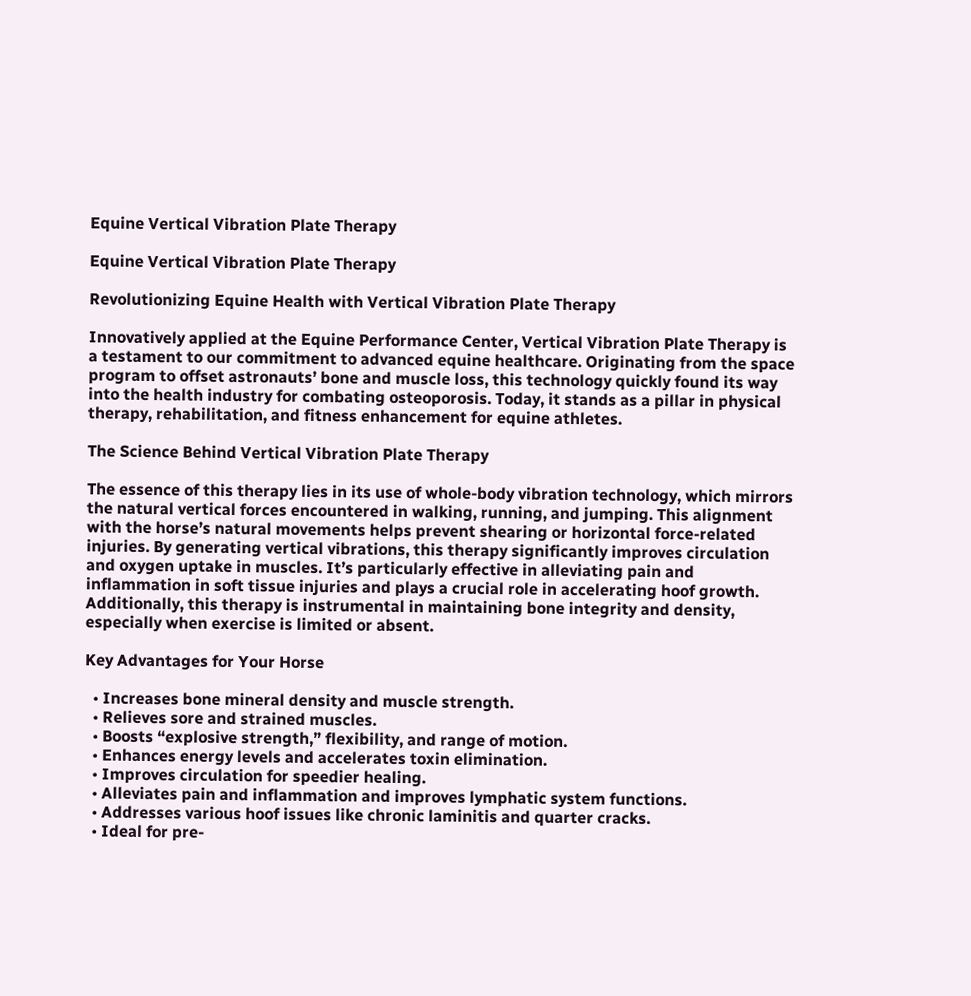Equine Vertical Vibration Plate Therapy

Equine Vertical Vibration Plate Therapy

Revolutionizing Equine Health with Vertical Vibration Plate Therapy

Innovatively applied at the Equine Performance Center, Vertical Vibration Plate Therapy is a testament to our commitment to advanced equine healthcare. Originating from the space program to offset astronauts’ bone and muscle loss, this technology quickly found its way into the health industry for combating osteoporosis. Today, it stands as a pillar in physical therapy, rehabilitation, and fitness enhancement for equine athletes.

The Science Behind Vertical Vibration Plate Therapy

The essence of this therapy lies in its use of whole-body vibration technology, which mirrors the natural vertical forces encountered in walking, running, and jumping. This alignment with the horse’s natural movements helps prevent shearing or horizontal force-related injuries. By generating vertical vibrations, this therapy significantly improves circulation and oxygen uptake in muscles. It’s particularly effective in alleviating pain and inflammation in soft tissue injuries and plays a crucial role in accelerating hoof growth. Additionally, this therapy is instrumental in maintaining bone integrity and density, especially when exercise is limited or absent.

Key Advantages for Your Horse

  • Increases bone mineral density and muscle strength.
  • Relieves sore and strained muscles.
  • Boosts “explosive strength,” flexibility, and range of motion.
  • Enhances energy levels and accelerates toxin elimination.
  • Improves circulation for speedier healing.
  • Alleviates pain and inflammation and improves lymphatic system functions.
  • Addresses various hoof issues like chronic laminitis and quarter cracks.
  • Ideal for pre-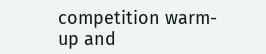competition warm-up and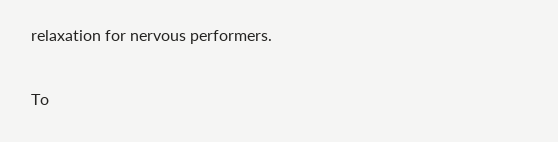relaxation for nervous performers.

To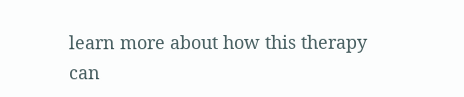learn more about how this therapy can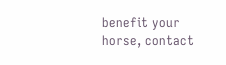benefit your horse, contact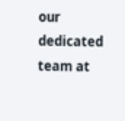our dedicated team at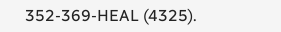352-369-HEAL (4325).